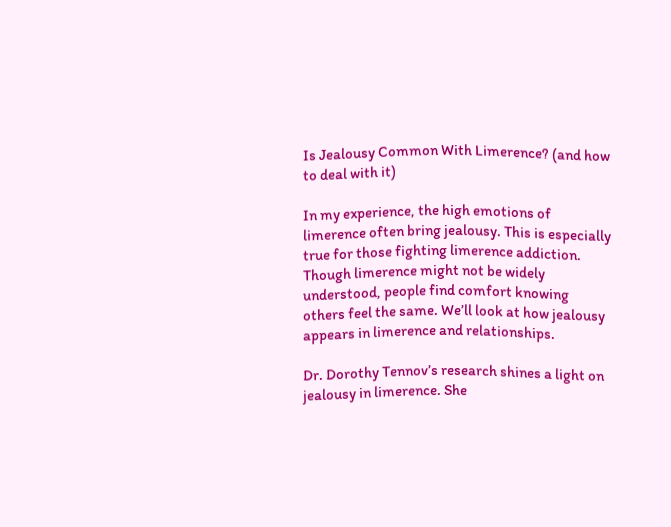Is Jealousy Common With Limerence? (and how to deal with it)

In my experience, the high emotions of limerence often bring jealousy. This is especially true for those fighting limerence addiction. Though limerence might not be widely understood, people find comfort knowing others feel the same. We’ll look at how jealousy appears in limerence and relationships.

Dr. Dorothy Tennov’s research shines a light on jealousy in limerence. She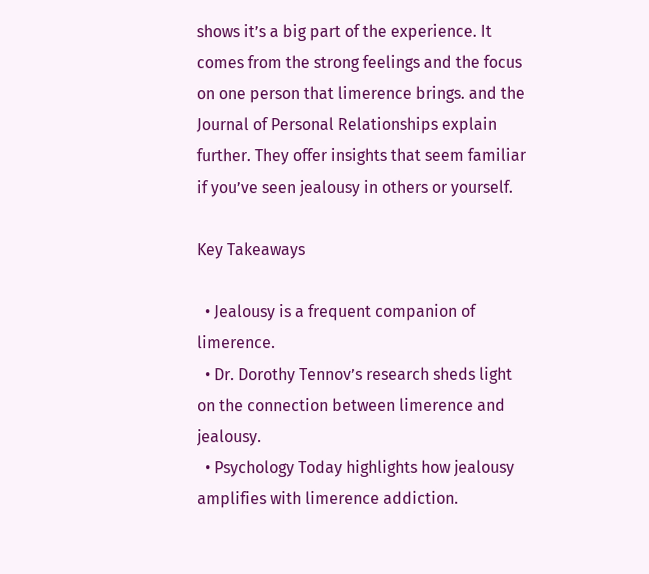shows it’s a big part of the experience. It comes from the strong feelings and the focus on one person that limerence brings. and the Journal of Personal Relationships explain further. They offer insights that seem familiar if you’ve seen jealousy in others or yourself.

Key Takeaways

  • Jealousy is a frequent companion of limerence.
  • Dr. Dorothy Tennov’s research sheds light on the connection between limerence and jealousy.
  • Psychology Today highlights how jealousy amplifies with limerence addiction.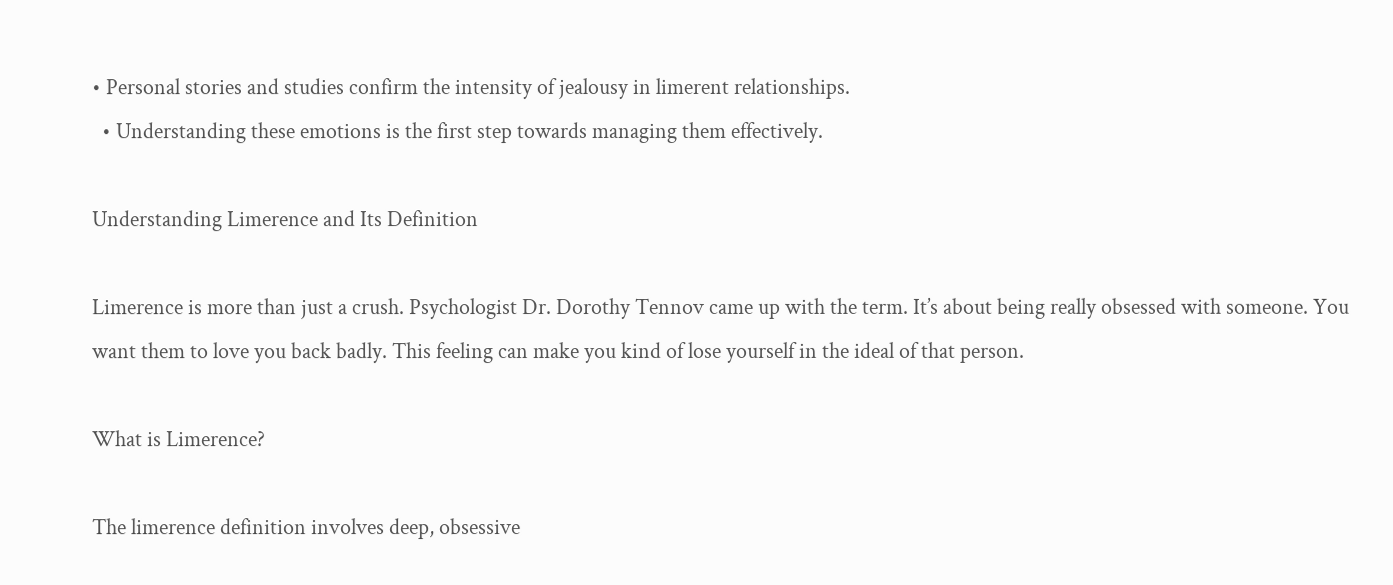• Personal stories and studies confirm the intensity of jealousy in limerent relationships.
  • Understanding these emotions is the first step towards managing them effectively.

Understanding Limerence and Its Definition

Limerence is more than just a crush. Psychologist Dr. Dorothy Tennov came up with the term. It’s about being really obsessed with someone. You want them to love you back badly. This feeling can make you kind of lose yourself in the ideal of that person.

What is Limerence?

The limerence definition involves deep, obsessive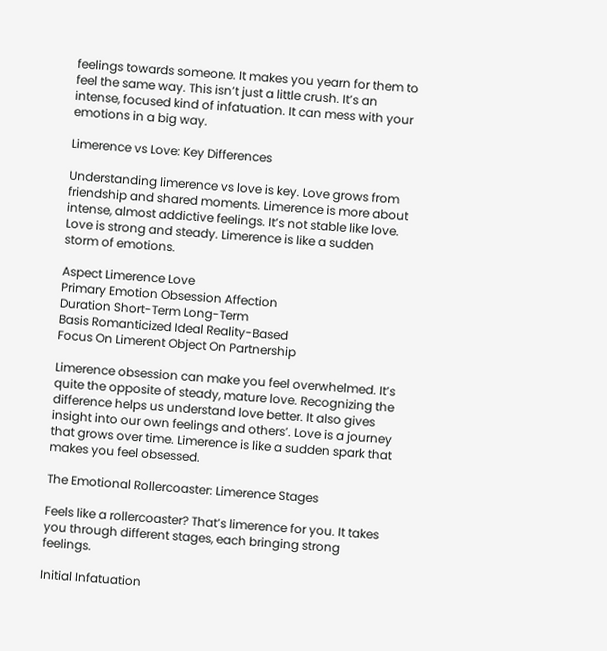feelings towards someone. It makes you yearn for them to feel the same way. This isn’t just a little crush. It’s an intense, focused kind of infatuation. It can mess with your emotions in a big way.

Limerence vs Love: Key Differences

Understanding limerence vs love is key. Love grows from friendship and shared moments. Limerence is more about intense, almost addictive feelings. It’s not stable like love. Love is strong and steady. Limerence is like a sudden storm of emotions.

Aspect Limerence Love
Primary Emotion Obsession Affection
Duration Short-Term Long-Term
Basis Romanticized Ideal Reality-Based
Focus On Limerent Object On Partnership

Limerence obsession can make you feel overwhelmed. It’s quite the opposite of steady, mature love. Recognizing the difference helps us understand love better. It also gives insight into our own feelings and others’. Love is a journey that grows over time. Limerence is like a sudden spark that makes you feel obsessed.

The Emotional Rollercoaster: Limerence Stages

Feels like a rollercoaster? That’s limerence for you. It takes you through different stages, each bringing strong feelings.

Initial Infatuation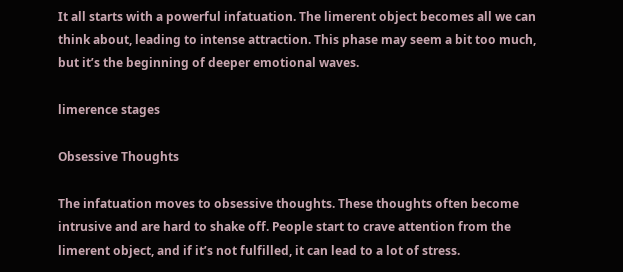It all starts with a powerful infatuation. The limerent object becomes all we can think about, leading to intense attraction. This phase may seem a bit too much, but it’s the beginning of deeper emotional waves.

limerence stages

Obsessive Thoughts

The infatuation moves to obsessive thoughts. These thoughts often become intrusive and are hard to shake off. People start to crave attention from the limerent object, and if it’s not fulfilled, it can lead to a lot of stress.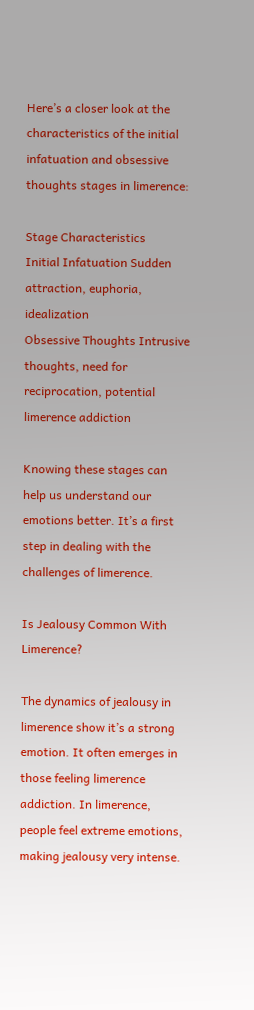Here’s a closer look at the characteristics of the initial infatuation and obsessive thoughts stages in limerence:

Stage Characteristics
Initial Infatuation Sudden attraction, euphoria, idealization
Obsessive Thoughts Intrusive thoughts, need for reciprocation, potential limerence addiction

Knowing these stages can help us understand our emotions better. It’s a first step in dealing with the challenges of limerence.

Is Jealousy Common With Limerence?

The dynamics of jealousy in limerence show it’s a strong emotion. It often emerges in those feeling limerence addiction. In limerence, people feel extreme emotions, making jealousy very intense.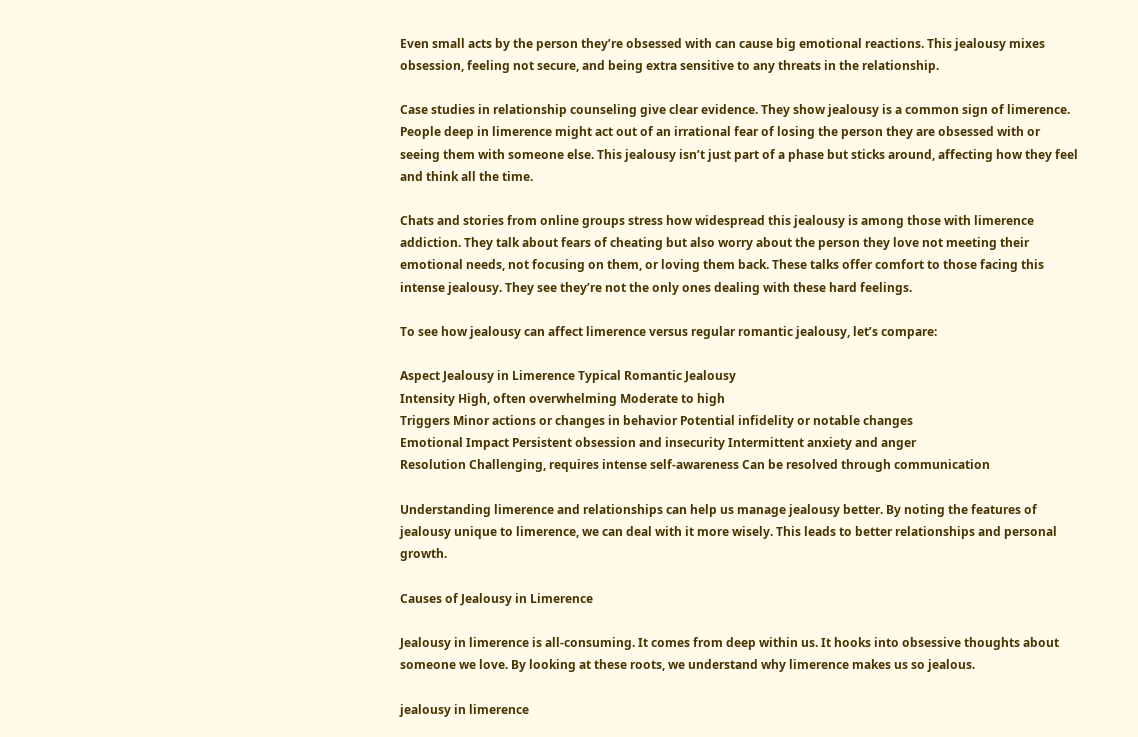Even small acts by the person they’re obsessed with can cause big emotional reactions. This jealousy mixes obsession, feeling not secure, and being extra sensitive to any threats in the relationship.

Case studies in relationship counseling give clear evidence. They show jealousy is a common sign of limerence. People deep in limerence might act out of an irrational fear of losing the person they are obsessed with or seeing them with someone else. This jealousy isn’t just part of a phase but sticks around, affecting how they feel and think all the time.

Chats and stories from online groups stress how widespread this jealousy is among those with limerence addiction. They talk about fears of cheating but also worry about the person they love not meeting their emotional needs, not focusing on them, or loving them back. These talks offer comfort to those facing this intense jealousy. They see they’re not the only ones dealing with these hard feelings.

To see how jealousy can affect limerence versus regular romantic jealousy, let’s compare:

Aspect Jealousy in Limerence Typical Romantic Jealousy
Intensity High, often overwhelming Moderate to high
Triggers Minor actions or changes in behavior Potential infidelity or notable changes
Emotional Impact Persistent obsession and insecurity Intermittent anxiety and anger
Resolution Challenging, requires intense self-awareness Can be resolved through communication

Understanding limerence and relationships can help us manage jealousy better. By noting the features of jealousy unique to limerence, we can deal with it more wisely. This leads to better relationships and personal growth.

Causes of Jealousy in Limerence

Jealousy in limerence is all-consuming. It comes from deep within us. It hooks into obsessive thoughts about someone we love. By looking at these roots, we understand why limerence makes us so jealous.

jealousy in limerence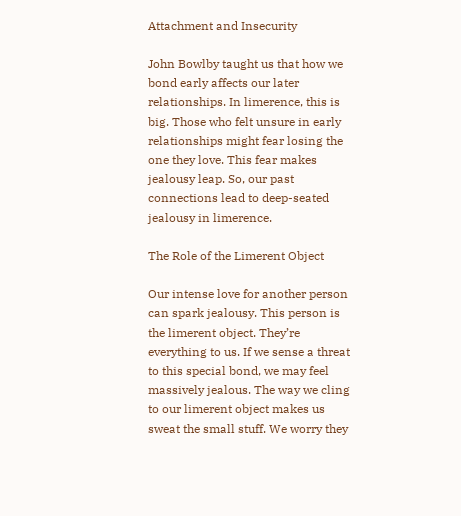Attachment and Insecurity

John Bowlby taught us that how we bond early affects our later relationships. In limerence, this is big. Those who felt unsure in early relationships might fear losing the one they love. This fear makes jealousy leap. So, our past connections lead to deep-seated jealousy in limerence.

The Role of the Limerent Object

Our intense love for another person can spark jealousy. This person is the limerent object. They’re everything to us. If we sense a threat to this special bond, we may feel massively jealous. The way we cling to our limerent object makes us sweat the small stuff. We worry they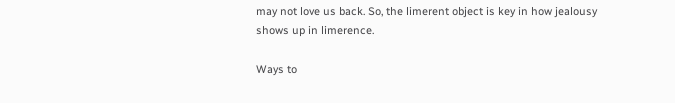may not love us back. So, the limerent object is key in how jealousy shows up in limerence.

Ways to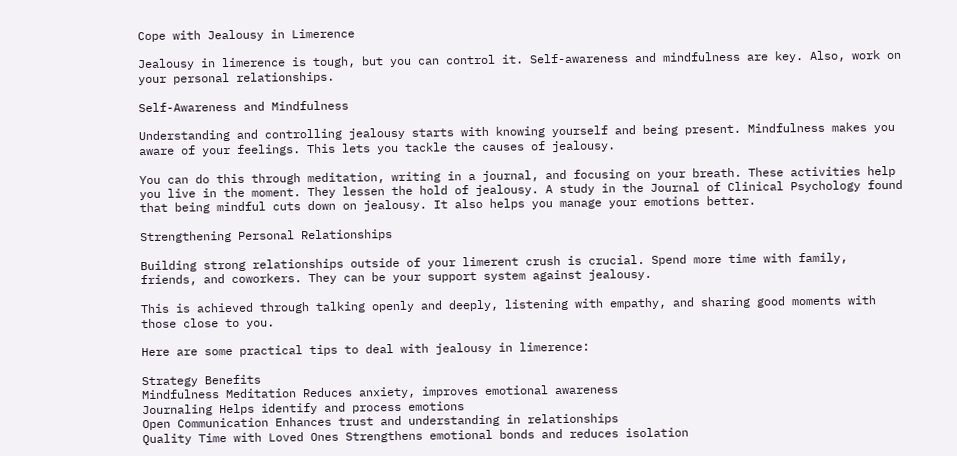Cope with Jealousy in Limerence

Jealousy in limerence is tough, but you can control it. Self-awareness and mindfulness are key. Also, work on your personal relationships.

Self-Awareness and Mindfulness

Understanding and controlling jealousy starts with knowing yourself and being present. Mindfulness makes you aware of your feelings. This lets you tackle the causes of jealousy.

You can do this through meditation, writing in a journal, and focusing on your breath. These activities help you live in the moment. They lessen the hold of jealousy. A study in the Journal of Clinical Psychology found that being mindful cuts down on jealousy. It also helps you manage your emotions better.

Strengthening Personal Relationships

Building strong relationships outside of your limerent crush is crucial. Spend more time with family, friends, and coworkers. They can be your support system against jealousy.

This is achieved through talking openly and deeply, listening with empathy, and sharing good moments with those close to you.

Here are some practical tips to deal with jealousy in limerence:

Strategy Benefits
Mindfulness Meditation Reduces anxiety, improves emotional awareness
Journaling Helps identify and process emotions
Open Communication Enhances trust and understanding in relationships
Quality Time with Loved Ones Strengthens emotional bonds and reduces isolation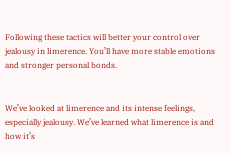Following these tactics will better your control over jealousy in limerence. You’ll have more stable emotions and stronger personal bonds.


We’ve looked at limerence and its intense feelings, especially jealousy. We’ve learned what limerence is and how it’s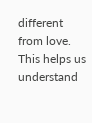different from love. This helps us understand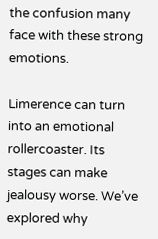the confusion many face with these strong emotions.

Limerence can turn into an emotional rollercoaster. Its stages can make jealousy worse. We’ve explored why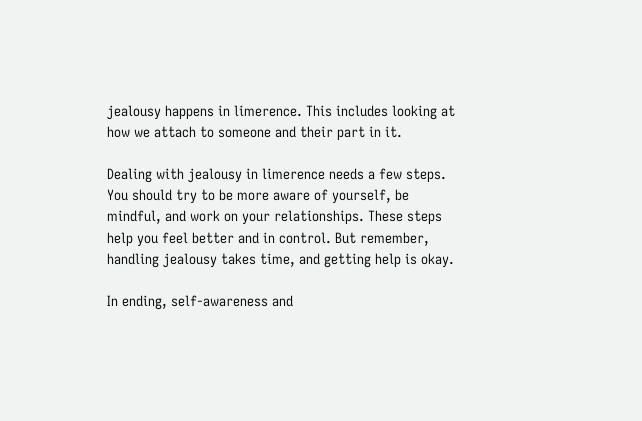jealousy happens in limerence. This includes looking at how we attach to someone and their part in it.

Dealing with jealousy in limerence needs a few steps. You should try to be more aware of yourself, be mindful, and work on your relationships. These steps help you feel better and in control. But remember, handling jealousy takes time, and getting help is okay.

In ending, self-awareness and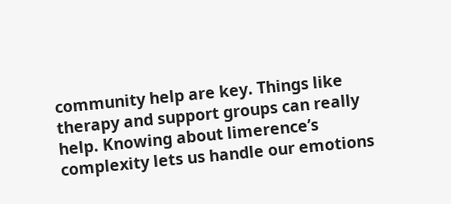community help are key. Things like therapy and support groups can really help. Knowing about limerence’s complexity lets us handle our emotions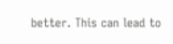better. This can lead to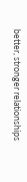better, stronger relationships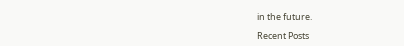in the future.

Recent Posts